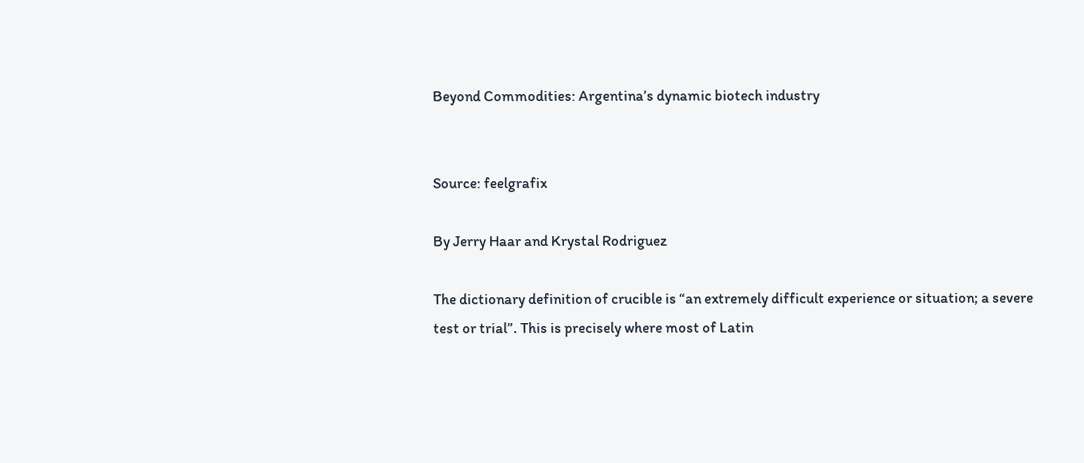Beyond Commodities: Argentina’s dynamic biotech industry


Source: feelgrafix

By Jerry Haar and Krystal Rodriguez

The dictionary definition of crucible is “an extremely difficult experience or situation; a severe test or trial”. This is precisely where most of Latin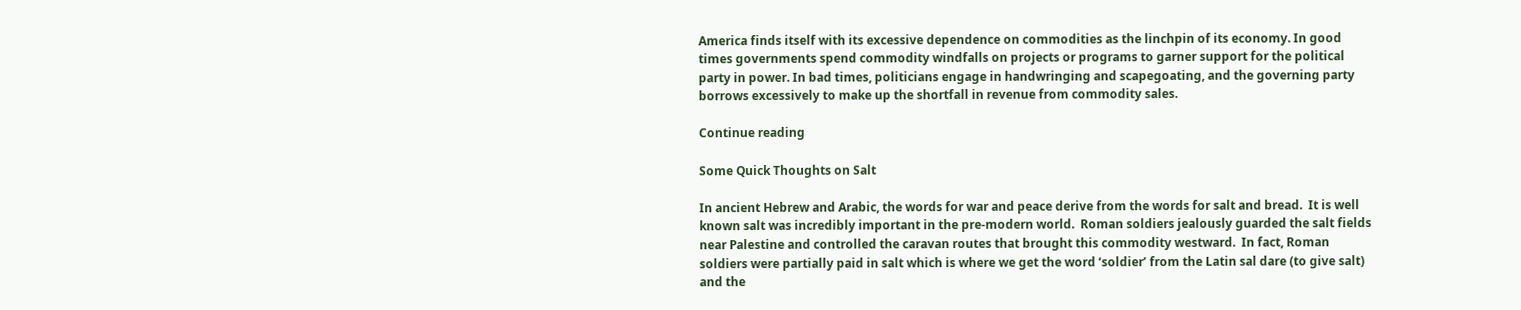America finds itself with its excessive dependence on commodities as the linchpin of its economy. In good times governments spend commodity windfalls on projects or programs to garner support for the political party in power. In bad times, politicians engage in handwringing and scapegoating, and the governing party borrows excessively to make up the shortfall in revenue from commodity sales.

Continue reading

Some Quick Thoughts on Salt

In ancient Hebrew and Arabic, the words for war and peace derive from the words for salt and bread.  It is well known salt was incredibly important in the pre-modern world.  Roman soldiers jealously guarded the salt fields near Palestine and controlled the caravan routes that brought this commodity westward.  In fact, Roman soldiers were partially paid in salt which is where we get the word ‘soldier’ from the Latin sal dare (to give salt) and the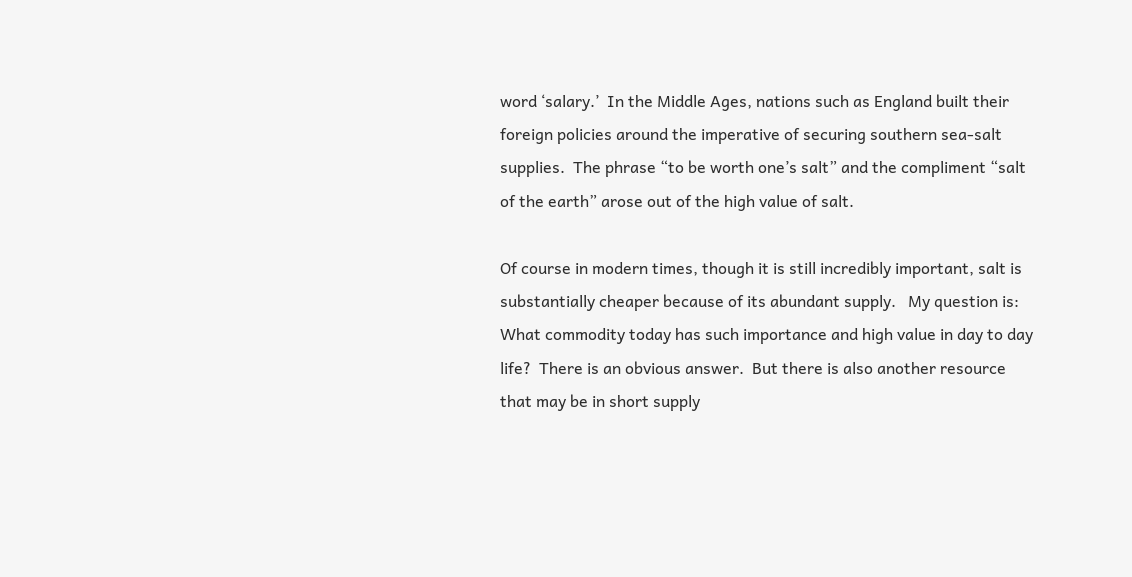word ‘salary.’  In the Middle Ages, nations such as England built their foreign policies around the imperative of securing southern sea-salt supplies.  The phrase “to be worth one’s salt” and the compliment “salt of the earth” arose out of the high value of salt.

Of course in modern times, though it is still incredibly important, salt is substantially cheaper because of its abundant supply.   My question is: What commodity today has such importance and high value in day to day life?  There is an obvious answer.  But there is also another resource that may be in short supply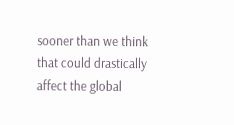sooner than we think that could drastically affect the global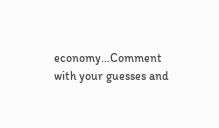economy…Comment with your guesses and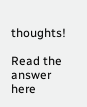thoughts!

Read the answer here